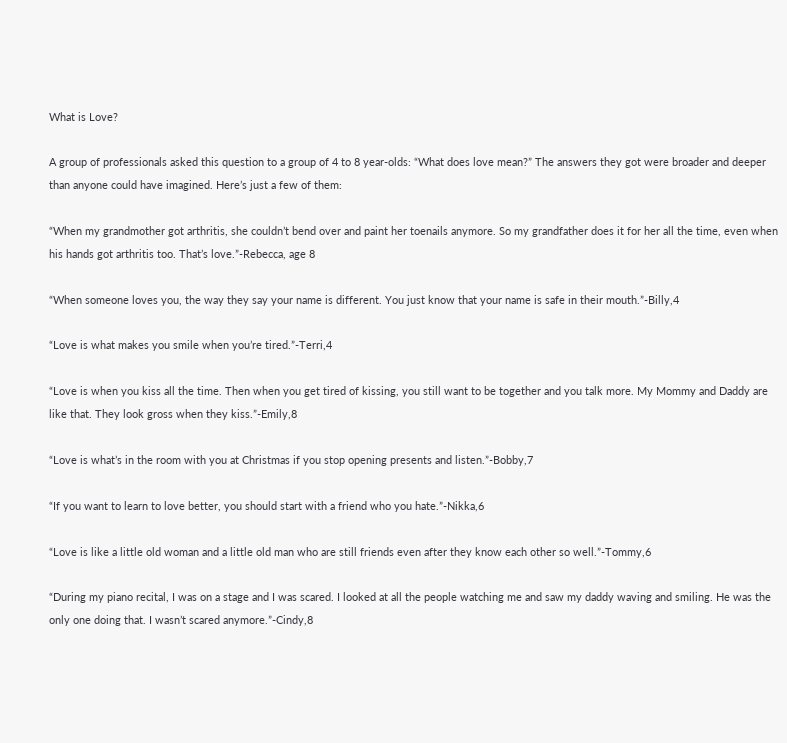What is Love?

A group of professionals asked this question to a group of 4 to 8 year-olds: “What does love mean?” The answers they got were broader and deeper than anyone could have imagined. Here’s just a few of them:

“When my grandmother got arthritis, she couldn’t bend over and paint her toenails anymore. So my grandfather does it for her all the time, even when his hands got arthritis too. That’s love.”-Rebecca, age 8

“When someone loves you, the way they say your name is different. You just know that your name is safe in their mouth.”-Billy,4

“Love is what makes you smile when you’re tired.”-Terri,4

“Love is when you kiss all the time. Then when you get tired of kissing, you still want to be together and you talk more. My Mommy and Daddy are like that. They look gross when they kiss.”-Emily,8

“Love is what’s in the room with you at Christmas if you stop opening presents and listen.”-Bobby,7

“If you want to learn to love better, you should start with a friend who you hate.”-Nikka,6

“Love is like a little old woman and a little old man who are still friends even after they know each other so well.”-Tommy,6

“During my piano recital, I was on a stage and I was scared. I looked at all the people watching me and saw my daddy waving and smiling. He was the only one doing that. I wasn’t scared anymore.”-Cindy,8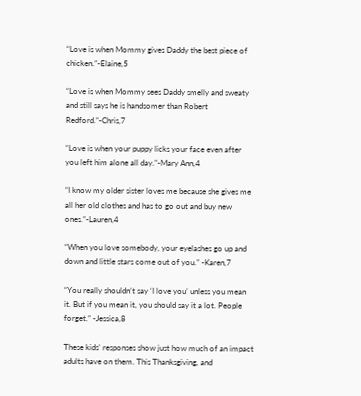“Love is when Mommy gives Daddy the best piece of chicken.”-Elaine,5

“Love is when Mommy sees Daddy smelly and sweaty and still says he is handsomer than Robert Redford.”-Chris,7

“Love is when your puppy licks your face even after you left him alone all day.”-Mary Ann,4

“I know my older sister loves me because she gives me all her old clothes and has to go out and buy new ones.”-Lauren,4

“When you love somebody, your eyelashes go up and down and little stars come out of you.” -Karen,7

“You really shouldn’t say ‘I love you’ unless you mean it. But if you mean it, you should say it a lot. People forget.” -Jessica,8

These kids’ responses show just how much of an impact adults have on them. This Thanksgiving, and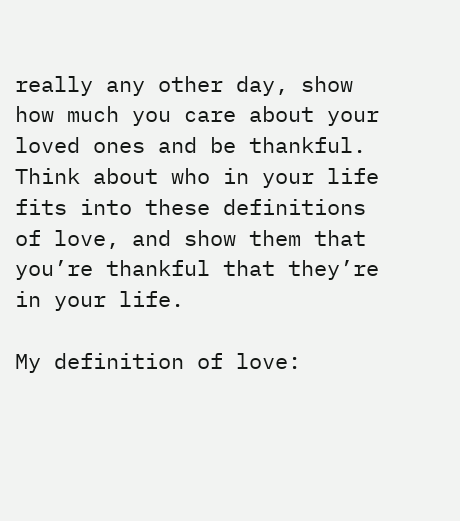really any other day, show how much you care about your loved ones and be thankful. Think about who in your life fits into these definitions of love, and show them that you’re thankful that they’re in your life.

My definition of love: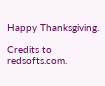Happy Thanksgiving.

Credits to redsofts.com.